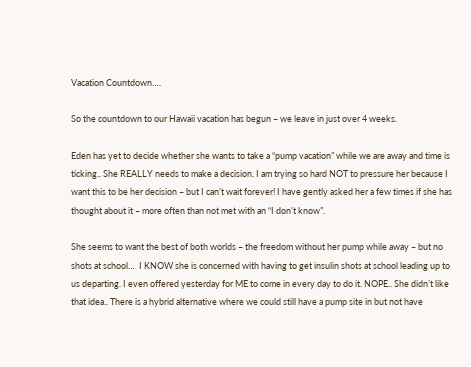Vacation Countdown….

So the countdown to our Hawaii vacation has begun – we leave in just over 4 weeks.

Eden has yet to decide whether she wants to take a “pump vacation” while we are away and time is ticking.. She REALLY needs to make a decision. I am trying so hard NOT to pressure her because I want this to be her decision – but I can’t wait forever! I have gently asked her a few times if she has thought about it – more often than not met with an “I don’t know”.

She seems to want the best of both worlds – the freedom without her pump while away – but no shots at school…  I KNOW she is concerned with having to get insulin shots at school leading up to us departing. I even offered yesterday for ME to come in every day to do it. NOPE.. She didn’t like that idea.. There is a hybrid alternative where we could still have a pump site in but not have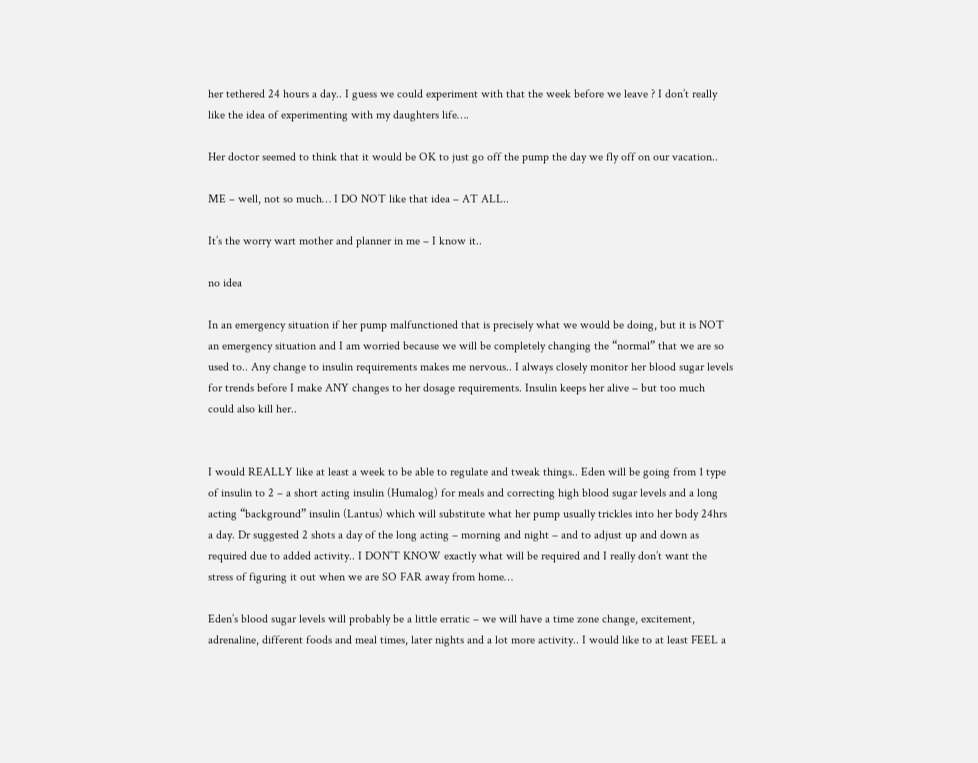her tethered 24 hours a day.. I guess we could experiment with that the week before we leave ? I don’t really like the idea of experimenting with my daughters life….

Her doctor seemed to think that it would be OK to just go off the pump the day we fly off on our vacation..

ME – well, not so much… I DO NOT like that idea – AT ALL..

It’s the worry wart mother and planner in me – I know it..

no idea

In an emergency situation if her pump malfunctioned that is precisely what we would be doing, but it is NOT an emergency situation and I am worried because we will be completely changing the “normal” that we are so used to.. Any change to insulin requirements makes me nervous.. I always closely monitor her blood sugar levels for trends before I make ANY changes to her dosage requirements. Insulin keeps her alive – but too much could also kill her..


I would REALLY like at least a week to be able to regulate and tweak things.. Eden will be going from 1 type of insulin to 2 – a short acting insulin (Humalog) for meals and correcting high blood sugar levels and a long acting “background” insulin (Lantus) which will substitute what her pump usually trickles into her body 24hrs a day. Dr suggested 2 shots a day of the long acting – morning and night – and to adjust up and down as required due to added activity.. I DON’T KNOW exactly what will be required and I really don’t want the stress of figuring it out when we are SO FAR away from home…

Eden’s blood sugar levels will probably be a little erratic – we will have a time zone change, excitement, adrenaline, different foods and meal times, later nights and a lot more activity.. I would like to at least FEEL a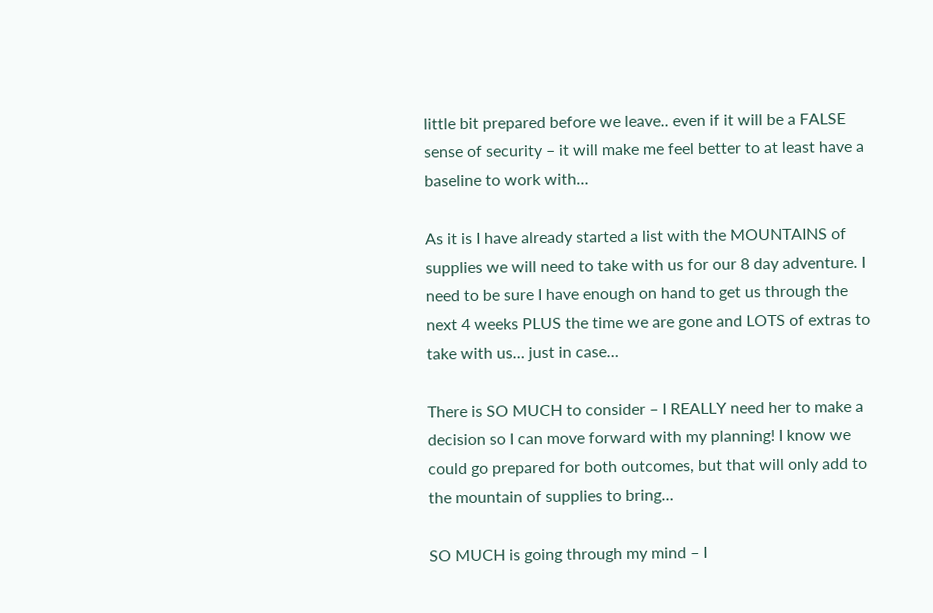little bit prepared before we leave.. even if it will be a FALSE sense of security – it will make me feel better to at least have a baseline to work with…

As it is I have already started a list with the MOUNTAINS of supplies we will need to take with us for our 8 day adventure. I need to be sure I have enough on hand to get us through the next 4 weeks PLUS the time we are gone and LOTS of extras to take with us… just in case…

There is SO MUCH to consider – I REALLY need her to make a decision so I can move forward with my planning! I know we could go prepared for both outcomes, but that will only add to the mountain of supplies to bring…

SO MUCH is going through my mind – I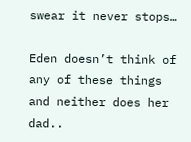swear it never stops…

Eden doesn’t think of any of these things and neither does her dad..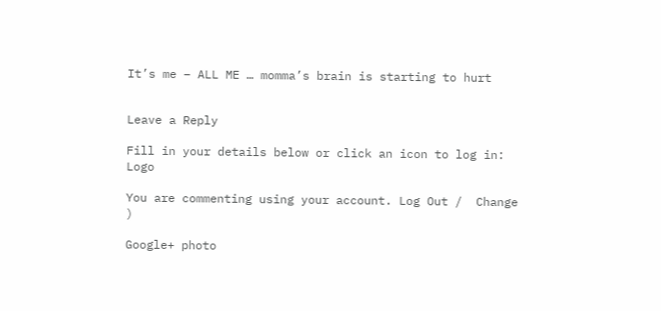It’s me – ALL ME … momma’s brain is starting to hurt


Leave a Reply

Fill in your details below or click an icon to log in: Logo

You are commenting using your account. Log Out /  Change )

Google+ photo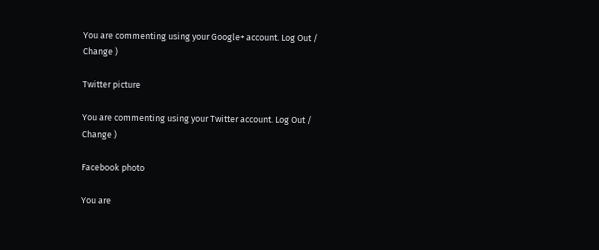You are commenting using your Google+ account. Log Out /  Change )

Twitter picture

You are commenting using your Twitter account. Log Out /  Change )

Facebook photo

You are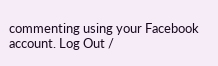commenting using your Facebook account. Log Out /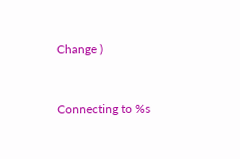Change )


Connecting to %s